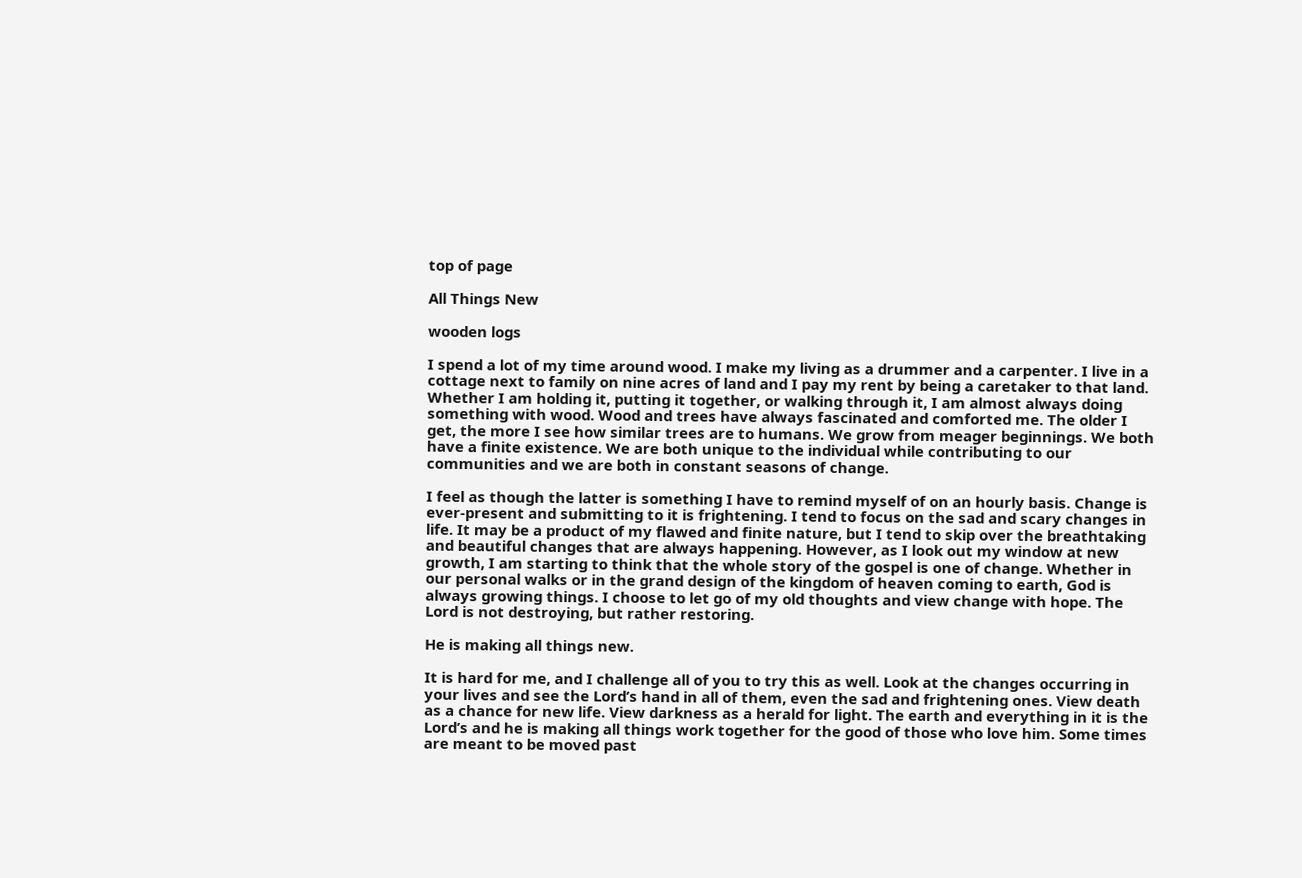top of page

All Things New

wooden logs

I spend a lot of my time around wood. I make my living as a drummer and a carpenter. I live in a cottage next to family on nine acres of land and I pay my rent by being a caretaker to that land. Whether I am holding it, putting it together, or walking through it, I am almost always doing something with wood. Wood and trees have always fascinated and comforted me. The older I get, the more I see how similar trees are to humans. We grow from meager beginnings. We both have a finite existence. We are both unique to the individual while contributing to our communities and we are both in constant seasons of change.

I feel as though the latter is something I have to remind myself of on an hourly basis. Change is ever-present and submitting to it is frightening. I tend to focus on the sad and scary changes in life. It may be a product of my flawed and finite nature, but I tend to skip over the breathtaking and beautiful changes that are always happening. However, as I look out my window at new growth, I am starting to think that the whole story of the gospel is one of change. Whether in our personal walks or in the grand design of the kingdom of heaven coming to earth, God is always growing things. I choose to let go of my old thoughts and view change with hope. The Lord is not destroying, but rather restoring.

He is making all things new.

It is hard for me, and I challenge all of you to try this as well. Look at the changes occurring in your lives and see the Lord’s hand in all of them, even the sad and frightening ones. View death as a chance for new life. View darkness as a herald for light. The earth and everything in it is the Lord’s and he is making all things work together for the good of those who love him. Some times are meant to be moved past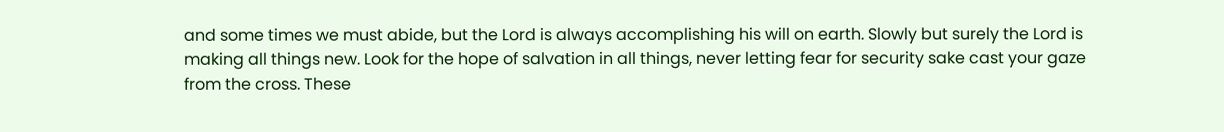and some times we must abide, but the Lord is always accomplishing his will on earth. Slowly but surely the Lord is making all things new. Look for the hope of salvation in all things, never letting fear for security sake cast your gaze from the cross. These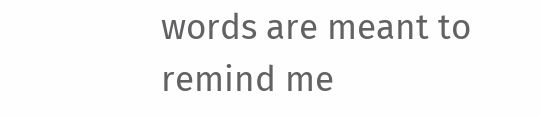words are meant to remind me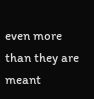even more than they are meant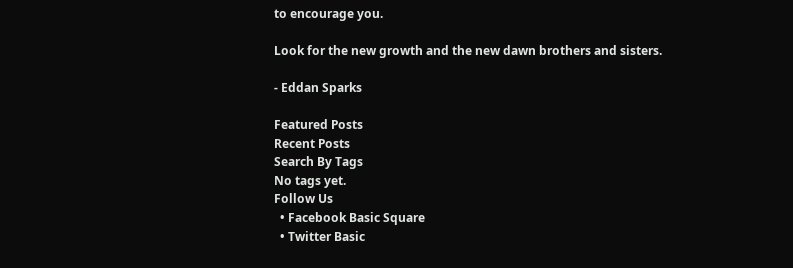to encourage you.

Look for the new growth and the new dawn brothers and sisters.

- Eddan Sparks

Featured Posts
Recent Posts
Search By Tags
No tags yet.
Follow Us
  • Facebook Basic Square
  • Twitter Basic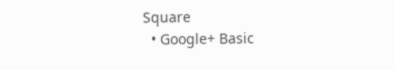Square
  • Google+ Basic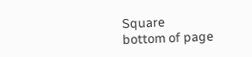Square
bottom of page